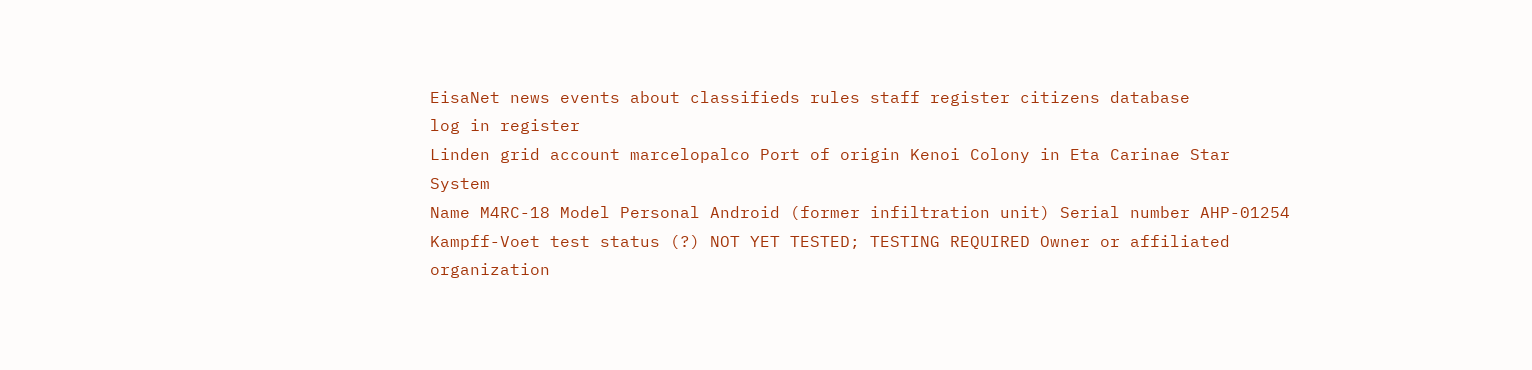EisaNet news events about classifieds rules staff register citizens database
log in register
Linden grid account marcelopalco Port of origin Kenoi Colony in Eta Carinae Star System
Name M4RC-18 Model Personal Android (former infiltration unit) Serial number AHP-01254
Kampff-Voet test status (?) NOT YET TESTED; TESTING REQUIRED Owner or affiliated organization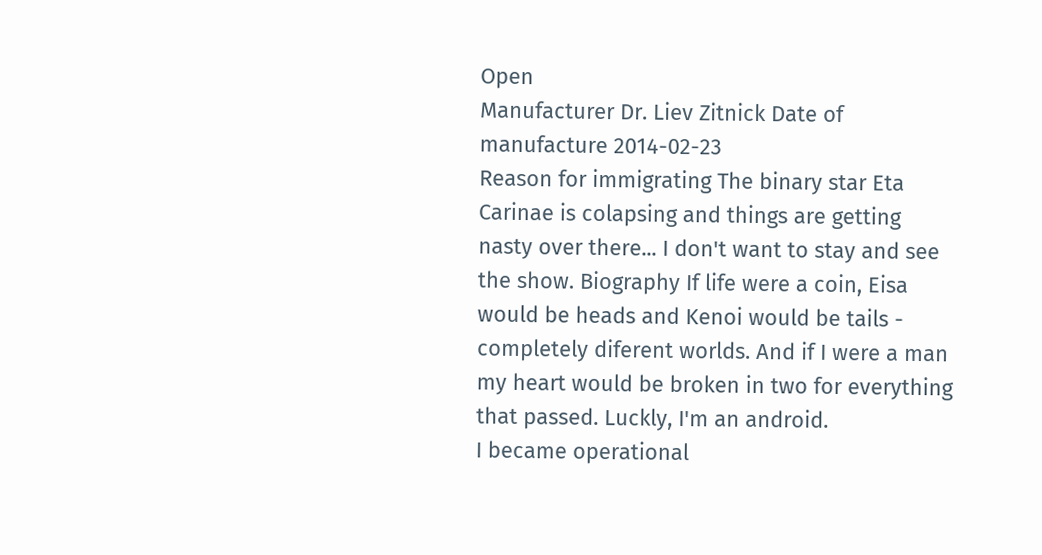Open
Manufacturer Dr. Liev Zitnick Date of manufacture 2014-02-23
Reason for immigrating The binary star Eta Carinae is colapsing and things are getting nasty over there... I don't want to stay and see the show. Biography If life were a coin, Eisa would be heads and Kenoi would be tails - completely diferent worlds. And if I were a man my heart would be broken in two for everything that passed. Luckly, I'm an android.
I became operational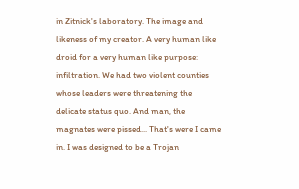in Zitnick's laboratory. The image and likeness of my creator. A very human like droid for a very human like purpose: infiltration. We had two violent counties whose leaders were threatening the delicate status quo. And man, the magnates were pissed... That's were I came in. I was designed to be a Trojan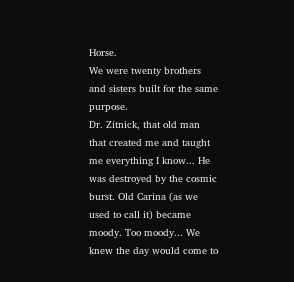Horse.
We were twenty brothers and sisters built for the same purpose.
Dr. Zitnick, that old man that created me and taught me everything I know... He was destroyed by the cosmic burst. Old Carina (as we used to call it) became moody. Too moody... We knew the day would come to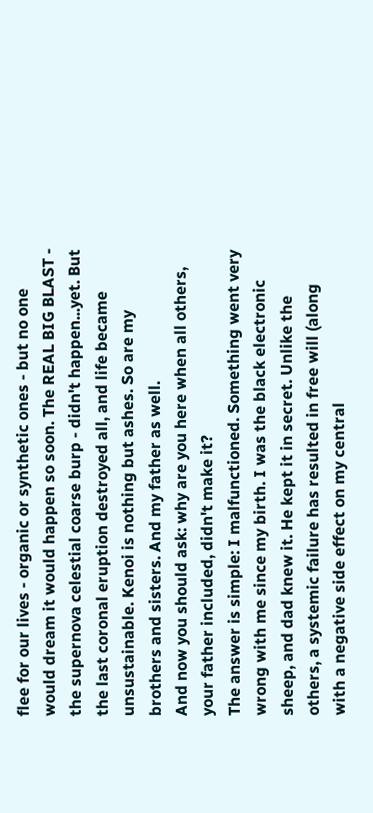flee for our lives - organic or synthetic ones - but no one would dream it would happen so soon. The REAL BIG BLAST - the supernova celestial coarse burp - didn't happen...yet. But the last coronal eruption destroyed all, and life became unsustainable. Kenoi is nothing but ashes. So are my brothers and sisters. And my father as well.
And now you should ask: why are you here when all others, your father included, didn't make it?
The answer is simple: I malfunctioned. Something went very wrong with me since my birth. I was the black electronic sheep, and dad knew it. He kept it in secret. Unlike the others, a systemic failure has resulted in free will (along with a negative side effect on my central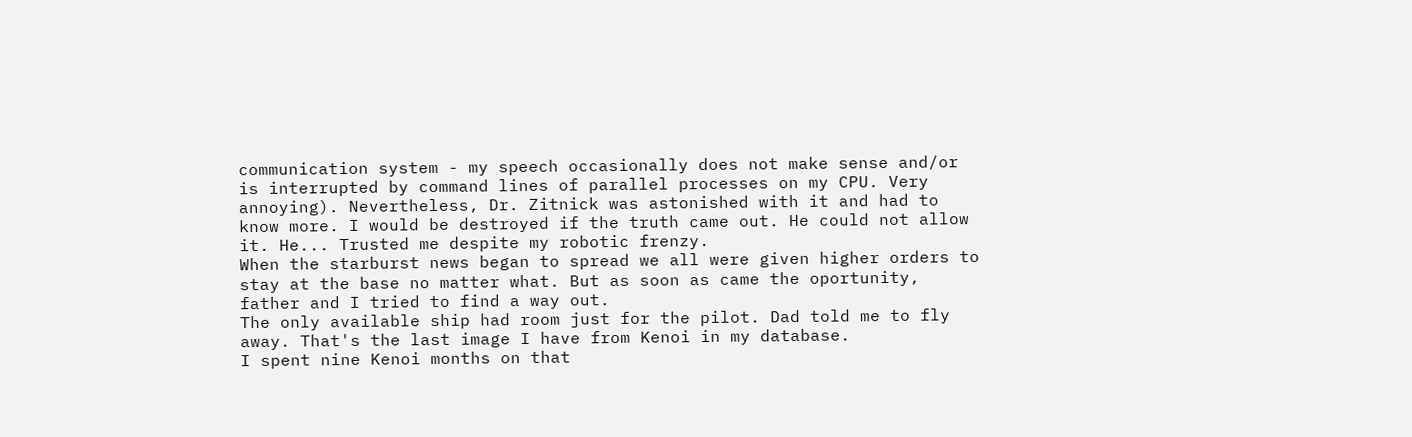communication system - my speech occasionally does not make sense and/or is interrupted by command lines of parallel processes on my CPU. Very annoying). Nevertheless, Dr. Zitnick was astonished with it and had to know more. I would be destroyed if the truth came out. He could not allow it. He... Trusted me despite my robotic frenzy.
When the starburst news began to spread we all were given higher orders to stay at the base no matter what. But as soon as came the oportunity, father and I tried to find a way out.
The only available ship had room just for the pilot. Dad told me to fly away. That's the last image I have from Kenoi in my database.
I spent nine Kenoi months on that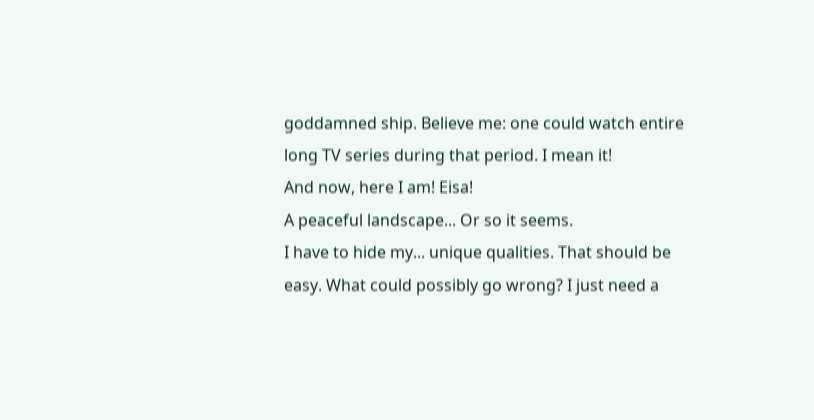goddamned ship. Believe me: one could watch entire long TV series during that period. I mean it!
And now, here I am! Eisa!
A peaceful landscape... Or so it seems.
I have to hide my... unique qualities. That should be easy. What could possibly go wrong? I just need a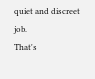quiet and discreet job.
That's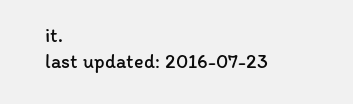it.
last updated: 2016-07-23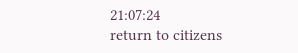21:07:24
return to citizens